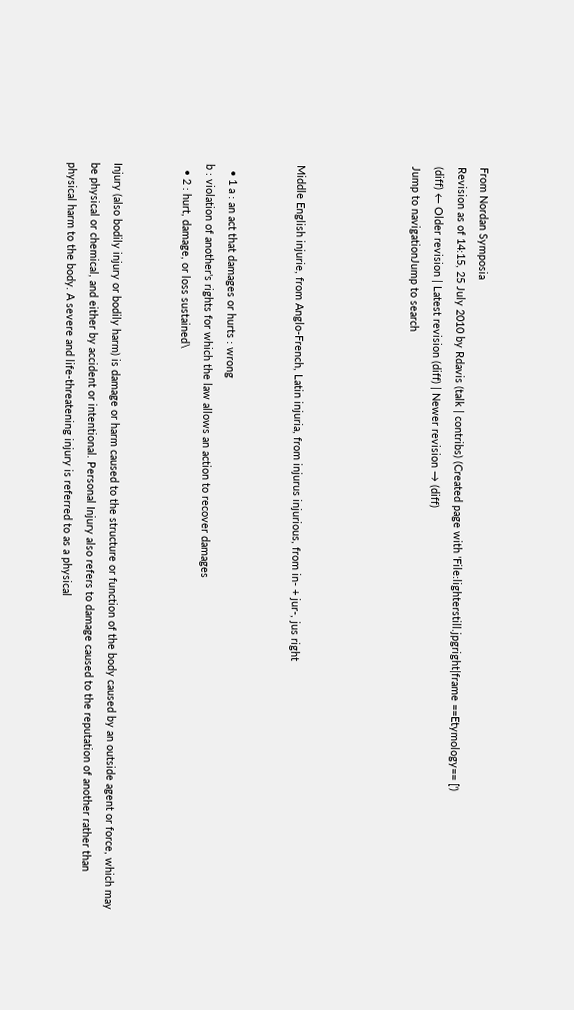From Nordan Symposia
Revision as of 14:15, 25 July 2010 by Rdavis (talk | contribs) (Created page with 'File:lighterstill.jpgright|frame ==Etymology== [')
(diff) ← Older revision | Latest revision (diff) | Newer revision → (diff)
Jump to navigationJump to search




Middle English injurie, from Anglo-French, Latin injuria, from injurus injurious, from in- + jur-, jus right


  • 1 a : an act that damages or hurts : wrong
b : violation of another's rights for which the law allows an action to recover damages
  • 2 : hurt, damage, or loss sustained\


Injury (also bodily injury or bodily harm) is damage or harm caused to the structure or function of the body caused by an outside agent or force, which may be physical or chemical, and either by accident or intentional. Personal Injury also refers to damage caused to the reputation of another rather than physical harm to the body. A severe and life-threatening injury is referred to as a physical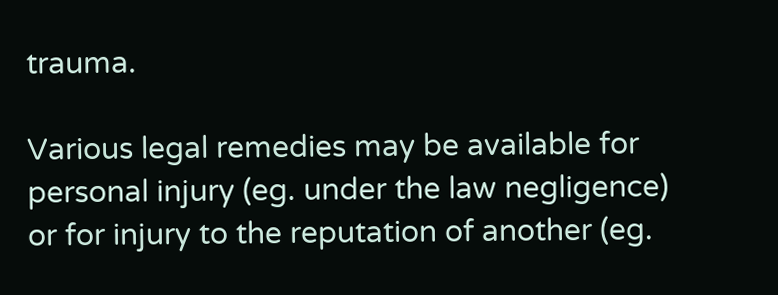trauma.

Various legal remedies may be available for personal injury (eg. under the law negligence) or for injury to the reputation of another (eg.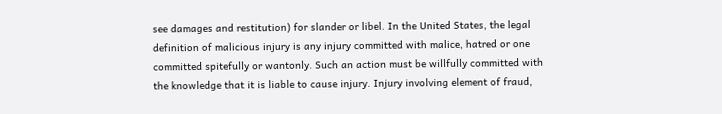see damages and restitution) for slander or libel. In the United States, the legal definition of malicious injury is any injury committed with malice, hatred or one committed spitefully or wantonly. Such an action must be willfully committed with the knowledge that it is liable to cause injury. Injury involving element of fraud,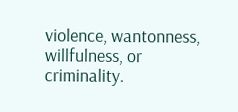violence, wantonness, willfulness, or criminality.